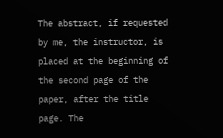The abstract, if requested by me, the instructor, is placed at the beginning of the second page of the paper, after the title page. The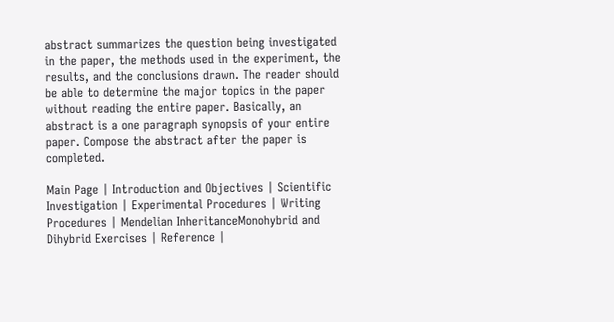abstract summarizes the question being investigated in the paper, the methods used in the experiment, the results, and the conclusions drawn. The reader should be able to determine the major topics in the paper without reading the entire paper. Basically, an abstract is a one paragraph synopsis of your entire paper. Compose the abstract after the paper is completed.

Main Page | Introduction and Objectives | Scientific Investigation | Experimental Procedures | Writing Procedures | Mendelian InheritanceMonohybrid and Dihybrid Exercises | Reference |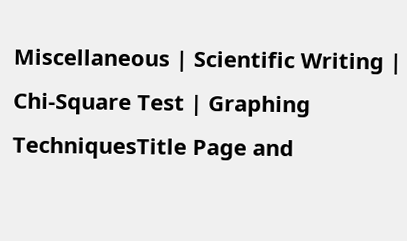Miscellaneous | Scientific Writing | Chi-Square Test | Graphing TechniquesTitle Page and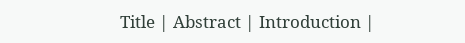Title | Abstract | Introduction |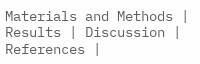Materials and Methods | Results | Discussion | References |